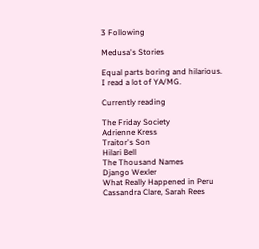3 Following

Medusa's Stories

Equal parts boring and hilarious. I read a lot of YA/MG.

Currently reading

The Friday Society
Adrienne Kress
Traitor's Son
Hilari Bell
The Thousand Names
Django Wexler
What Really Happened in Peru
Cassandra Clare, Sarah Rees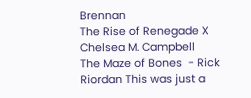Brennan
The Rise of Renegade X
Chelsea M. Campbell
The Maze of Bones  - Rick Riordan This was just a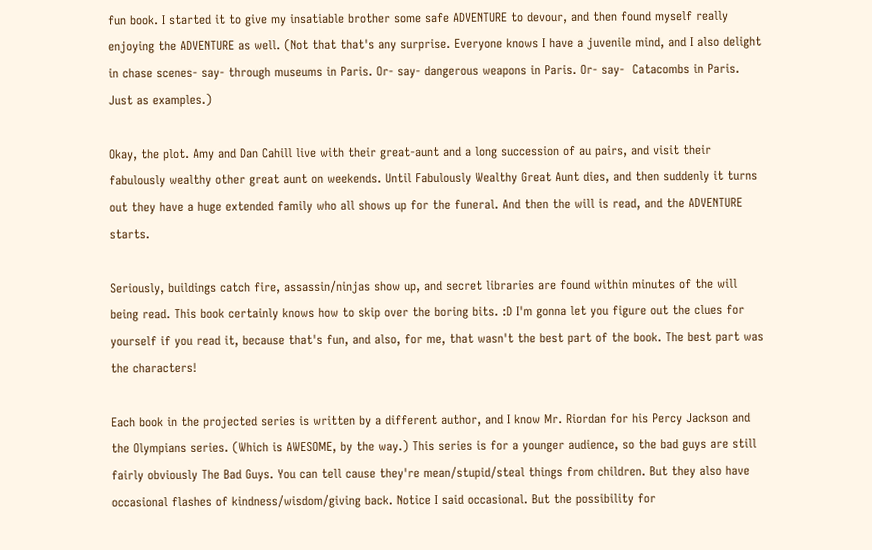fun book. I started it to give my insatiable brother some safe ADVENTURE to devour, and then found myself really enjoying the ADVENTURE as well. (Not that that's any surprise. Everyone knows I have a juvenile mind, and I also delight in chase scenes- say- through museums in Paris. Or- say- dangerous weapons in Paris. Or- say-  Catacombs in Paris. Just as examples.)

Okay, the plot. Amy and Dan Cahill live with their great-aunt and a long succession of au pairs, and visit their fabulously wealthy other great aunt on weekends. Until Fabulously Wealthy Great Aunt dies, and then suddenly it turns out they have a huge extended family who all shows up for the funeral. And then the will is read, and the ADVENTURE starts.

Seriously, buildings catch fire, assassin/ninjas show up, and secret libraries are found within minutes of the will being read. This book certainly knows how to skip over the boring bits. :D I'm gonna let you figure out the clues for yourself if you read it, because that's fun, and also, for me, that wasn't the best part of the book. The best part was the characters!

Each book in the projected series is written by a different author, and I know Mr. Riordan for his Percy Jackson and the Olympians series. (Which is AWESOME, by the way.) This series is for a younger audience, so the bad guys are still fairly obviously The Bad Guys. You can tell cause they're mean/stupid/steal things from children. But they also have occasional flashes of kindness/wisdom/giving back. Notice I said occasional. But the possibility for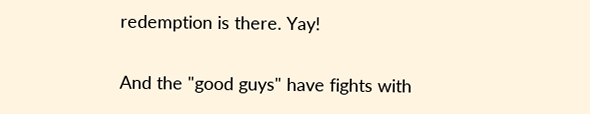redemption is there. Yay!

And the "good guys" have fights with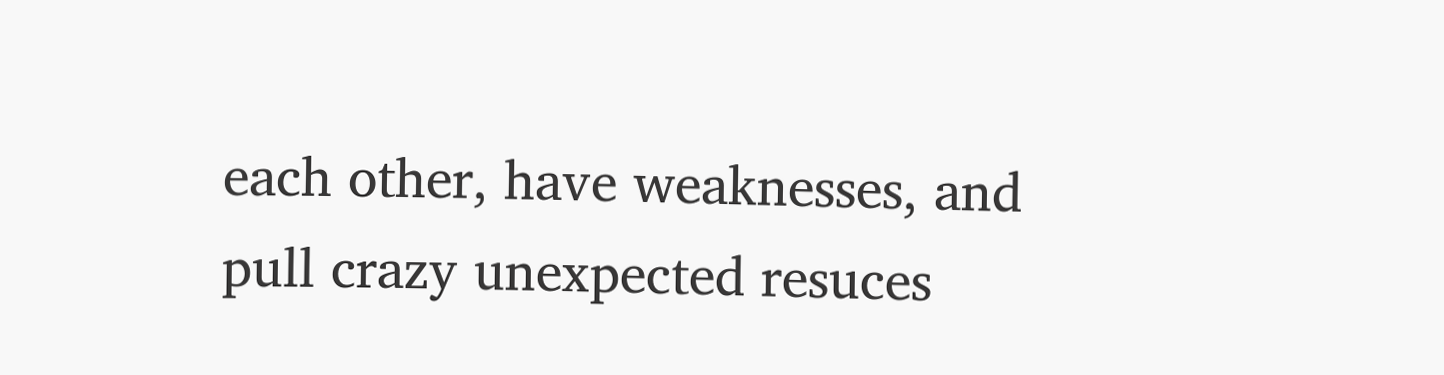each other, have weaknesses, and pull crazy unexpected resuces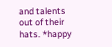and talents out of their hats. *happy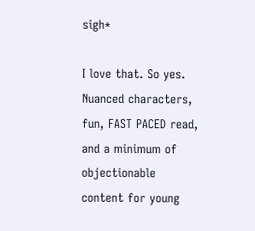sigh*

I love that. So yes. Nuanced characters, fun, FAST PACED read, and a minimum of objectionable content for young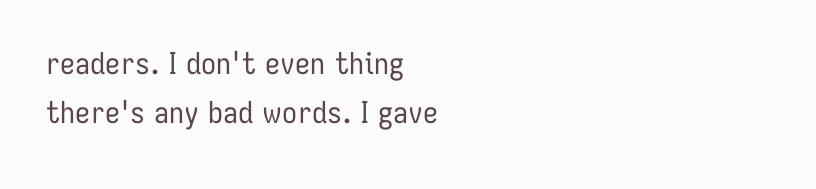readers. I don't even thing there's any bad words. I gave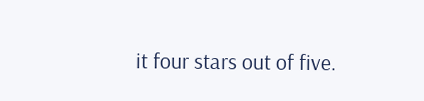it four stars out of five.